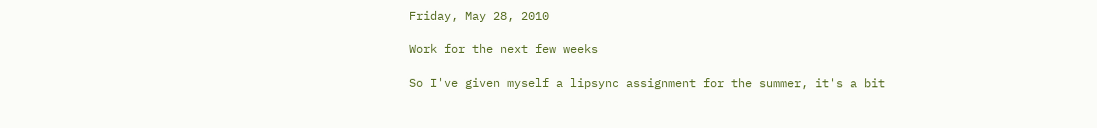Friday, May 28, 2010

Work for the next few weeks

So I've given myself a lipsync assignment for the summer, it's a bit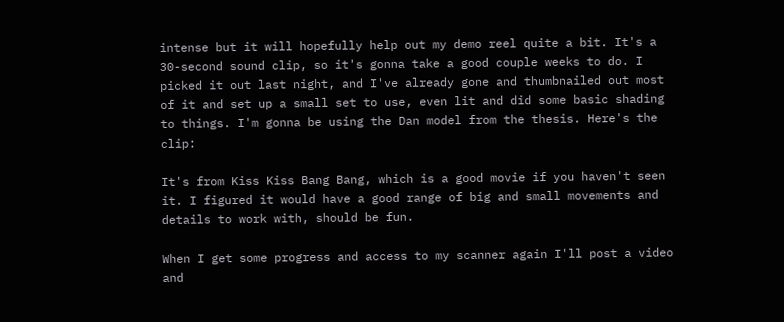intense but it will hopefully help out my demo reel quite a bit. It's a 30-second sound clip, so it's gonna take a good couple weeks to do. I picked it out last night, and I've already gone and thumbnailed out most of it and set up a small set to use, even lit and did some basic shading to things. I'm gonna be using the Dan model from the thesis. Here's the clip:

It's from Kiss Kiss Bang Bang, which is a good movie if you haven't seen it. I figured it would have a good range of big and small movements and details to work with, should be fun.

When I get some progress and access to my scanner again I'll post a video and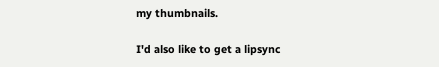my thumbnails.

I'd also like to get a lipsync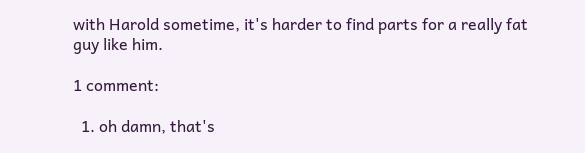with Harold sometime, it's harder to find parts for a really fat guy like him.

1 comment:

  1. oh damn, that's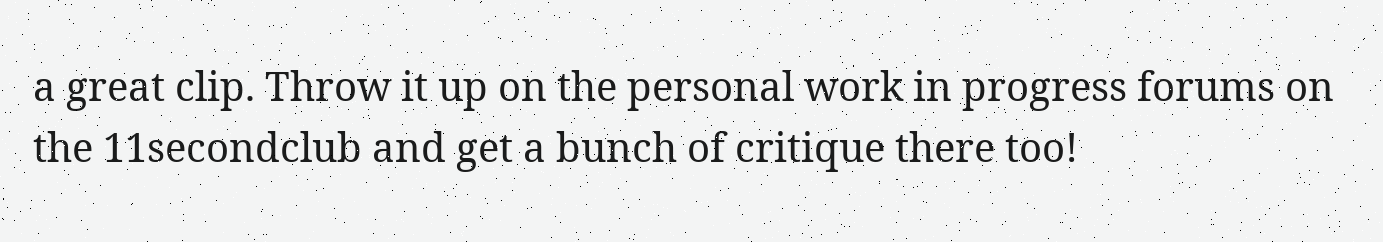a great clip. Throw it up on the personal work in progress forums on the 11secondclub and get a bunch of critique there too!